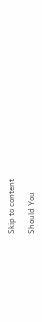Skip to content

Should You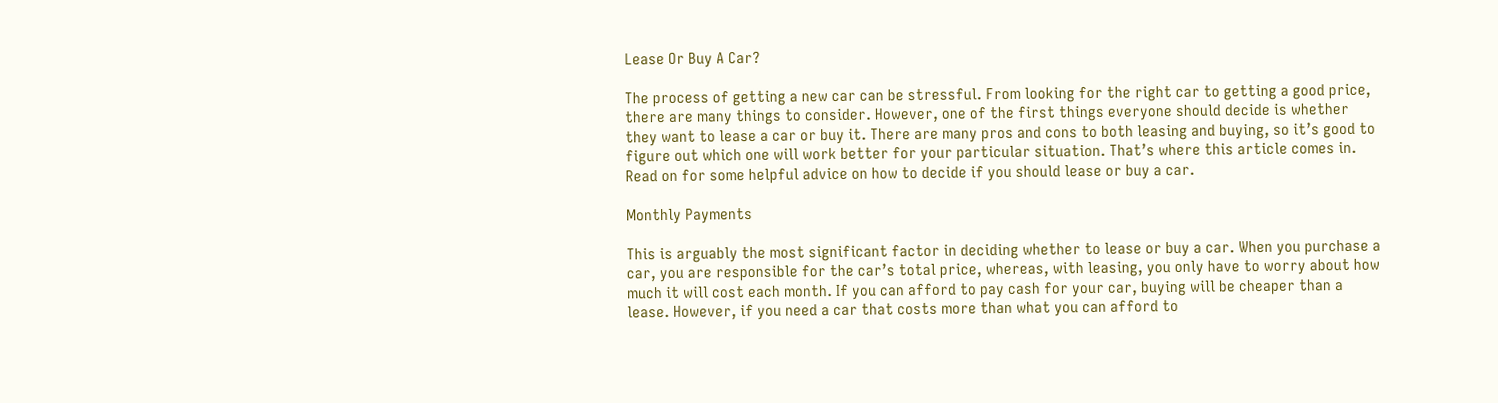Lease Or Buy A Car?

The process of getting a new car can be stressful. From looking for the right car to getting a good price, there are many things to consider. However, one of the first things everyone should decide is whether they want to lease a car or buy it. There are many pros and cons to both leasing and buying, so it’s good to figure out which one will work better for your particular situation. That’s where this article comes in. Read on for some helpful advice on how to decide if you should lease or buy a car.

Monthly Payments

This is arguably the most significant factor in deciding whether to lease or buy a car. When you purchase a car, you are responsible for the car’s total price, whereas, with leasing, you only have to worry about how much it will cost each month. If you can afford to pay cash for your car, buying will be cheaper than a lease. However, if you need a car that costs more than what you can afford to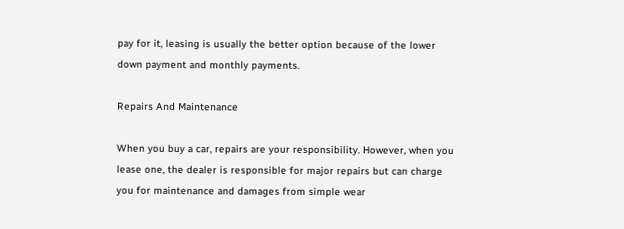pay for it, leasing is usually the better option because of the lower down payment and monthly payments.

Repairs And Maintenance

When you buy a car, repairs are your responsibility. However, when you lease one, the dealer is responsible for major repairs but can charge you for maintenance and damages from simple wear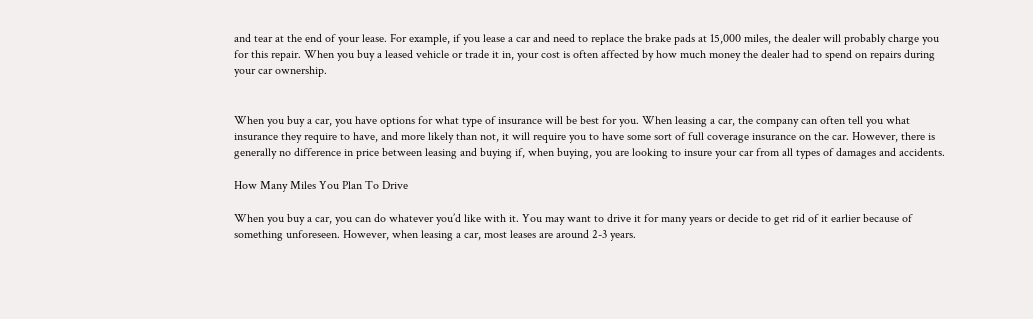and tear at the end of your lease. For example, if you lease a car and need to replace the brake pads at 15,000 miles, the dealer will probably charge you for this repair. When you buy a leased vehicle or trade it in, your cost is often affected by how much money the dealer had to spend on repairs during your car ownership.


When you buy a car, you have options for what type of insurance will be best for you. When leasing a car, the company can often tell you what insurance they require to have, and more likely than not, it will require you to have some sort of full coverage insurance on the car. However, there is generally no difference in price between leasing and buying if, when buying, you are looking to insure your car from all types of damages and accidents.

How Many Miles You Plan To Drive

When you buy a car, you can do whatever you’d like with it. You may want to drive it for many years or decide to get rid of it earlier because of something unforeseen. However, when leasing a car, most leases are around 2-3 years.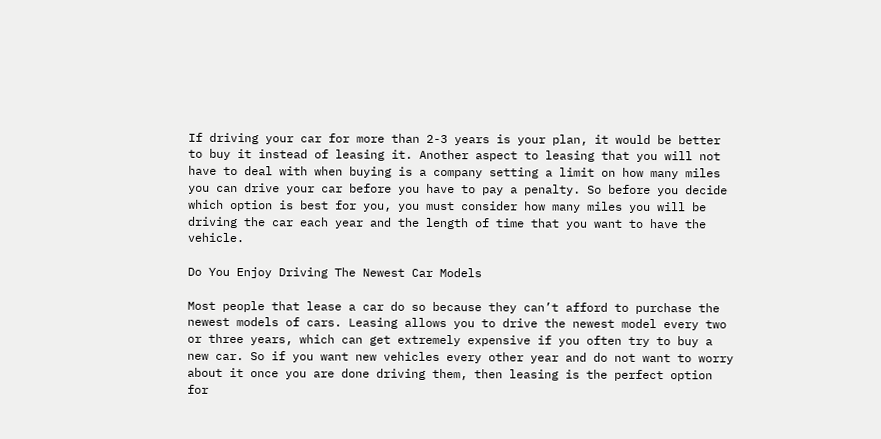If driving your car for more than 2-3 years is your plan, it would be better to buy it instead of leasing it. Another aspect to leasing that you will not have to deal with when buying is a company setting a limit on how many miles you can drive your car before you have to pay a penalty. So before you decide which option is best for you, you must consider how many miles you will be driving the car each year and the length of time that you want to have the vehicle.

Do You Enjoy Driving The Newest Car Models

Most people that lease a car do so because they can’t afford to purchase the newest models of cars. Leasing allows you to drive the newest model every two or three years, which can get extremely expensive if you often try to buy a new car. So if you want new vehicles every other year and do not want to worry about it once you are done driving them, then leasing is the perfect option for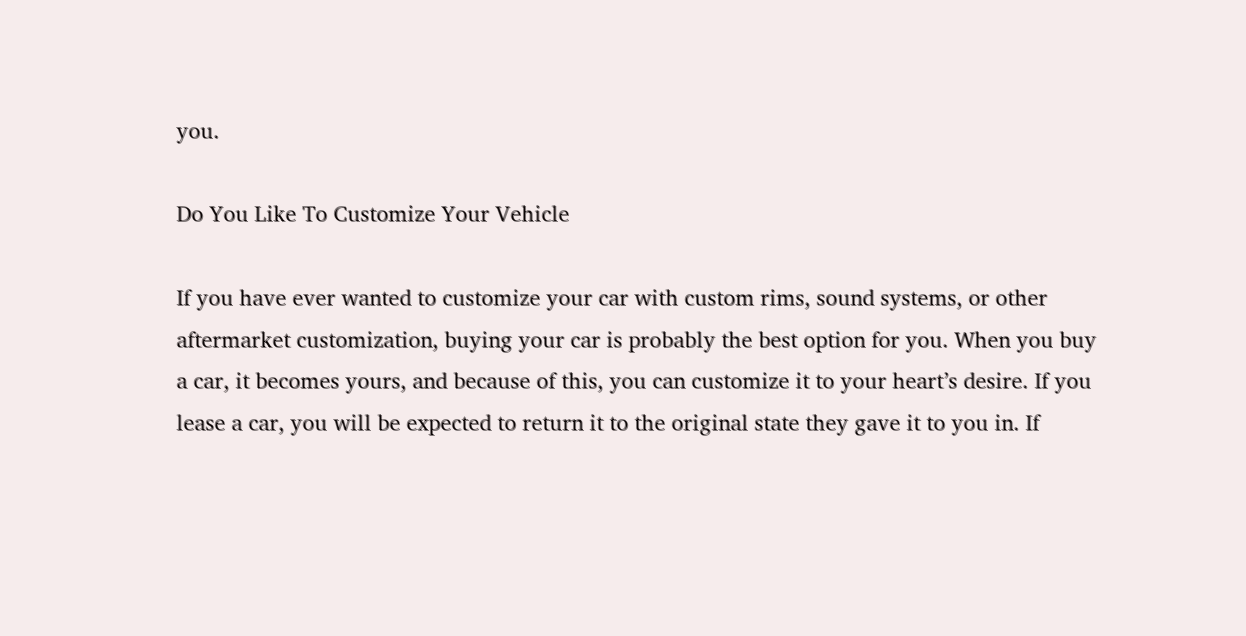you.

Do You Like To Customize Your Vehicle

If you have ever wanted to customize your car with custom rims, sound systems, or other aftermarket customization, buying your car is probably the best option for you. When you buy a car, it becomes yours, and because of this, you can customize it to your heart’s desire. If you lease a car, you will be expected to return it to the original state they gave it to you in. If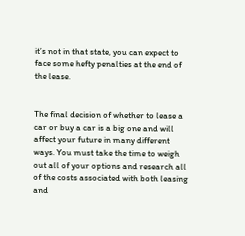it’s not in that state, you can expect to face some hefty penalties at the end of the lease.


The final decision of whether to lease a car or buy a car is a big one and will affect your future in many different ways. You must take the time to weigh out all of your options and research all of the costs associated with both leasing and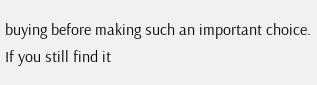buying before making such an important choice. If you still find it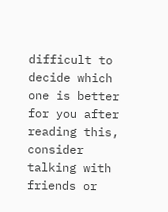difficult to decide which one is better for you after reading this, consider talking with friends or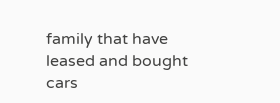family that have leased and bought cars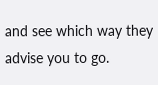and see which way they advise you to go.